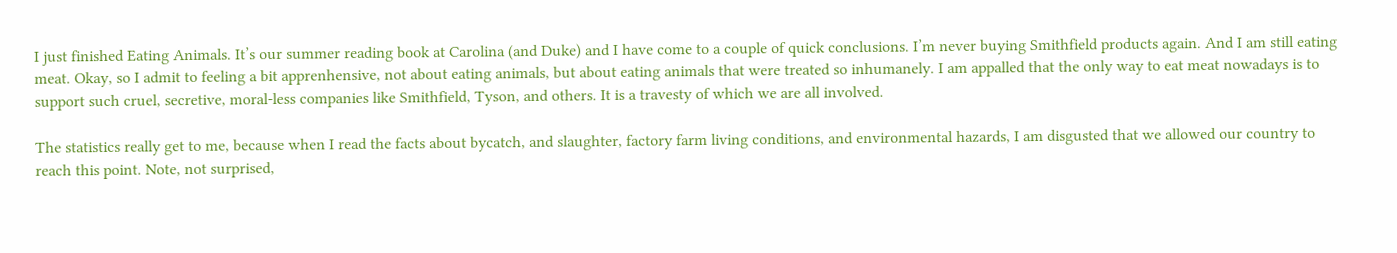I just finished Eating Animals. It’s our summer reading book at Carolina (and Duke) and I have come to a couple of quick conclusions. I’m never buying Smithfield products again. And I am still eating meat. Okay, so I admit to feeling a bit apprenhensive, not about eating animals, but about eating animals that were treated so inhumanely. I am appalled that the only way to eat meat nowadays is to support such cruel, secretive, moral-less companies like Smithfield, Tyson, and others. It is a travesty of which we are all involved.

The statistics really get to me, because when I read the facts about bycatch, and slaughter, factory farm living conditions, and environmental hazards, I am disgusted that we allowed our country to reach this point. Note, not surprised,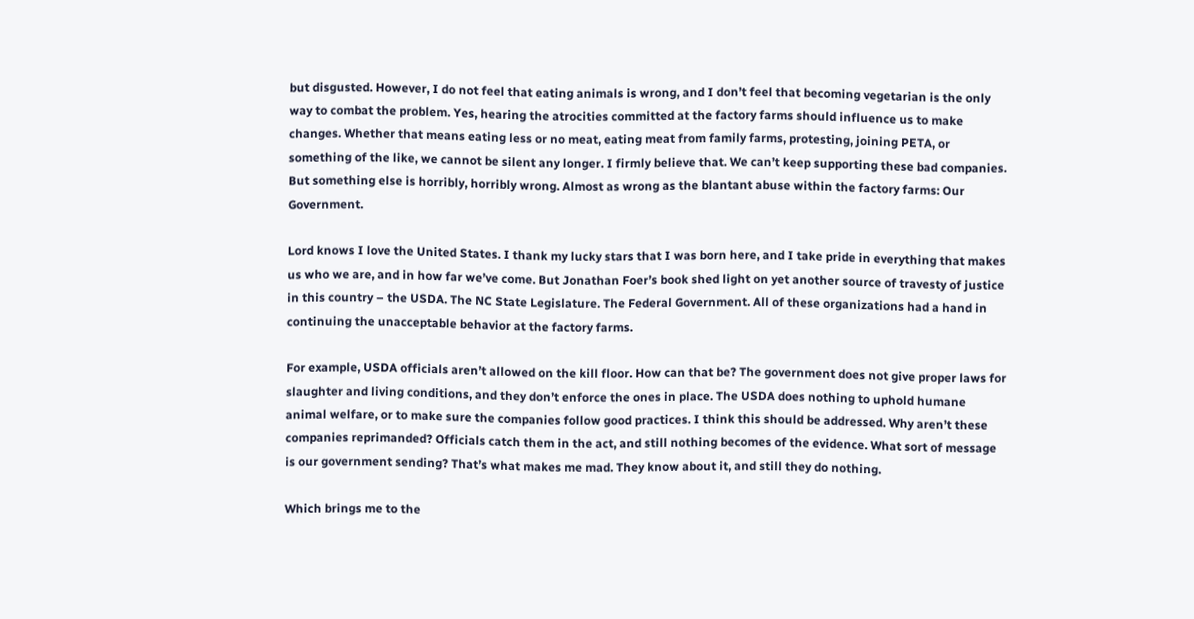but disgusted. However, I do not feel that eating animals is wrong, and I don’t feel that becoming vegetarian is the only way to combat the problem. Yes, hearing the atrocities committed at the factory farms should influence us to make changes. Whether that means eating less or no meat, eating meat from family farms, protesting, joining PETA, or something of the like, we cannot be silent any longer. I firmly believe that. We can’t keep supporting these bad companies. But something else is horribly, horribly wrong. Almost as wrong as the blantant abuse within the factory farms: Our Government.

Lord knows I love the United States. I thank my lucky stars that I was born here, and I take pride in everything that makes us who we are, and in how far we’ve come. But Jonathan Foer’s book shed light on yet another source of travesty of justice in this country – the USDA. The NC State Legislature. The Federal Government. All of these organizations had a hand in continuing the unacceptable behavior at the factory farms.

For example, USDA officials aren’t allowed on the kill floor. How can that be? The government does not give proper laws for slaughter and living conditions, and they don’t enforce the ones in place. The USDA does nothing to uphold humane animal welfare, or to make sure the companies follow good practices. I think this should be addressed. Why aren’t these companies reprimanded? Officials catch them in the act, and still nothing becomes of the evidence. What sort of message is our government sending? That’s what makes me mad. They know about it, and still they do nothing.

Which brings me to the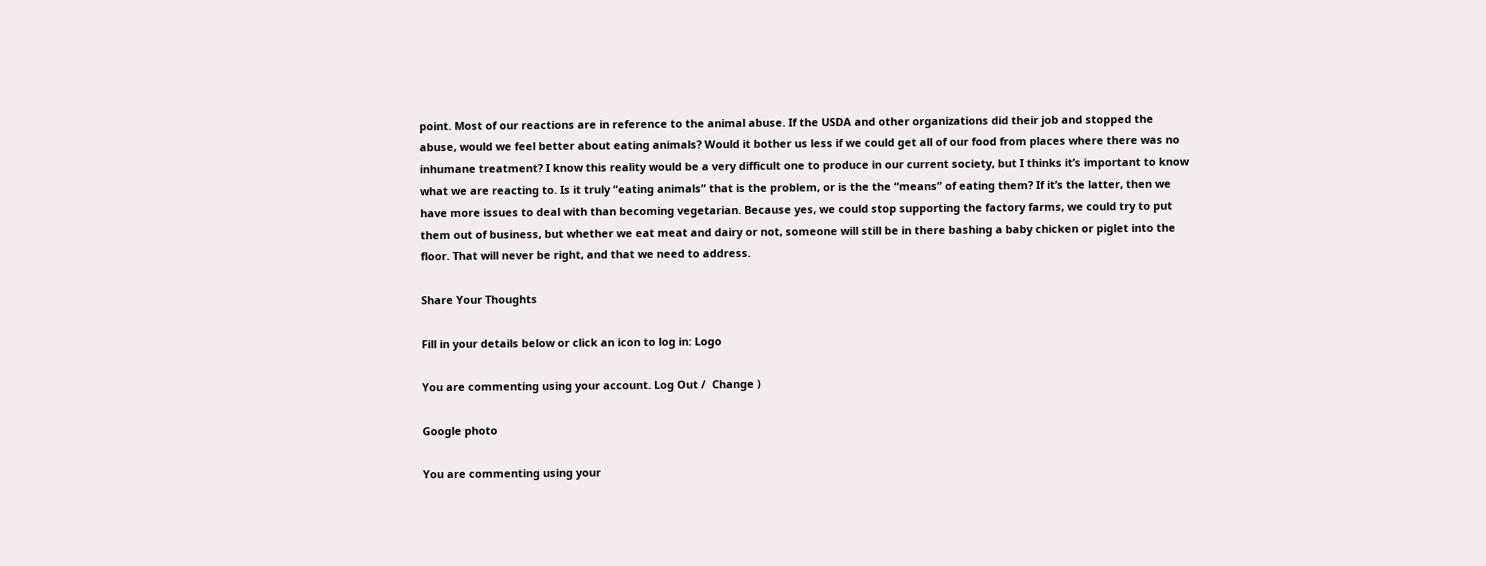point. Most of our reactions are in reference to the animal abuse. If the USDA and other organizations did their job and stopped the abuse, would we feel better about eating animals? Would it bother us less if we could get all of our food from places where there was no inhumane treatment? I know this reality would be a very difficult one to produce in our current society, but I thinks it’s important to know what we are reacting to. Is it truly “eating animals” that is the problem, or is the the “means” of eating them? If it’s the latter, then we have more issues to deal with than becoming vegetarian. Because yes, we could stop supporting the factory farms, we could try to put them out of business, but whether we eat meat and dairy or not, someone will still be in there bashing a baby chicken or piglet into the floor. That will never be right, and that we need to address.

Share Your Thoughts

Fill in your details below or click an icon to log in: Logo

You are commenting using your account. Log Out /  Change )

Google photo

You are commenting using your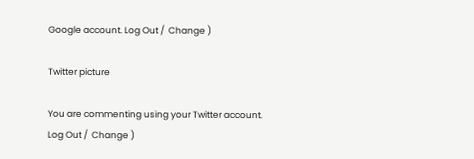Google account. Log Out /  Change )

Twitter picture

You are commenting using your Twitter account. Log Out /  Change )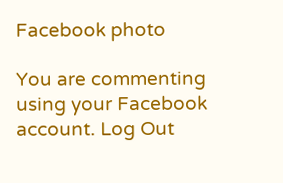Facebook photo

You are commenting using your Facebook account. Log Out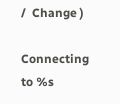/  Change )

Connecting to %s